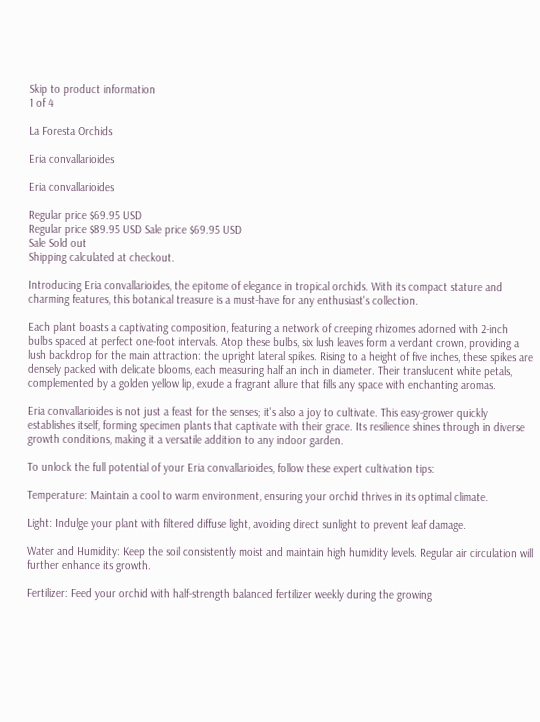Skip to product information
1 of 4

La Foresta Orchids

Eria convallarioides

Eria convallarioides

Regular price $69.95 USD
Regular price $89.95 USD Sale price $69.95 USD
Sale Sold out
Shipping calculated at checkout.

Introducing Eria convallarioides, the epitome of elegance in tropical orchids. With its compact stature and charming features, this botanical treasure is a must-have for any enthusiast's collection.

Each plant boasts a captivating composition, featuring a network of creeping rhizomes adorned with 2-inch bulbs spaced at perfect one-foot intervals. Atop these bulbs, six lush leaves form a verdant crown, providing a lush backdrop for the main attraction: the upright lateral spikes. Rising to a height of five inches, these spikes are densely packed with delicate blooms, each measuring half an inch in diameter. Their translucent white petals, complemented by a golden yellow lip, exude a fragrant allure that fills any space with enchanting aromas.

Eria convallarioides is not just a feast for the senses; it's also a joy to cultivate. This easy-grower quickly establishes itself, forming specimen plants that captivate with their grace. Its resilience shines through in diverse growth conditions, making it a versatile addition to any indoor garden.

To unlock the full potential of your Eria convallarioides, follow these expert cultivation tips:

Temperature: Maintain a cool to warm environment, ensuring your orchid thrives in its optimal climate.

Light: Indulge your plant with filtered diffuse light, avoiding direct sunlight to prevent leaf damage.

Water and Humidity: Keep the soil consistently moist and maintain high humidity levels. Regular air circulation will further enhance its growth.

Fertilizer: Feed your orchid with half-strength balanced fertilizer weekly during the growing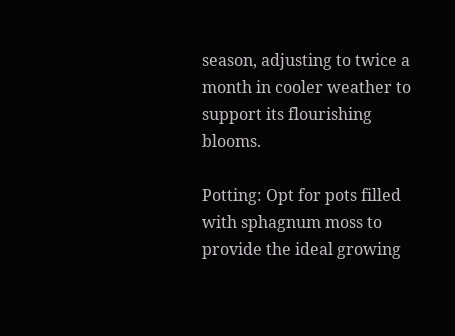season, adjusting to twice a month in cooler weather to support its flourishing blooms.

Potting: Opt for pots filled with sphagnum moss to provide the ideal growing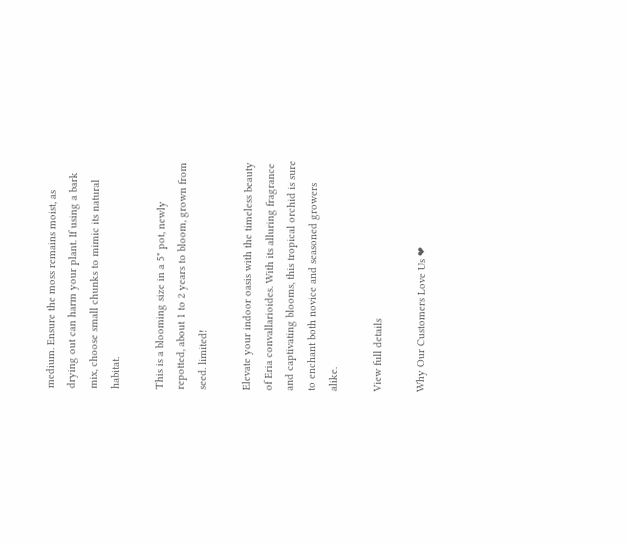medium. Ensure the moss remains moist, as drying out can harm your plant. If using a bark mix, choose small chunks to mimic its natural habitat.

This is a blooming size in a 5" pot, newly repotted, about 1 to 2 years to bloom, grown from seed. limited!

Elevate your indoor oasis with the timeless beauty of Eria convallarioides. With its alluring fragrance and captivating blooms, this tropical orchid is sure to enchant both novice and seasoned growers alike.

View full details

Why Our Customers Love Us ❤